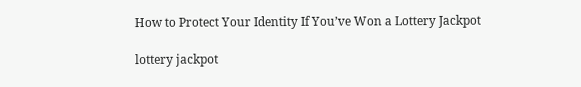How to Protect Your Identity If You’ve Won a Lottery Jackpot

lottery jackpot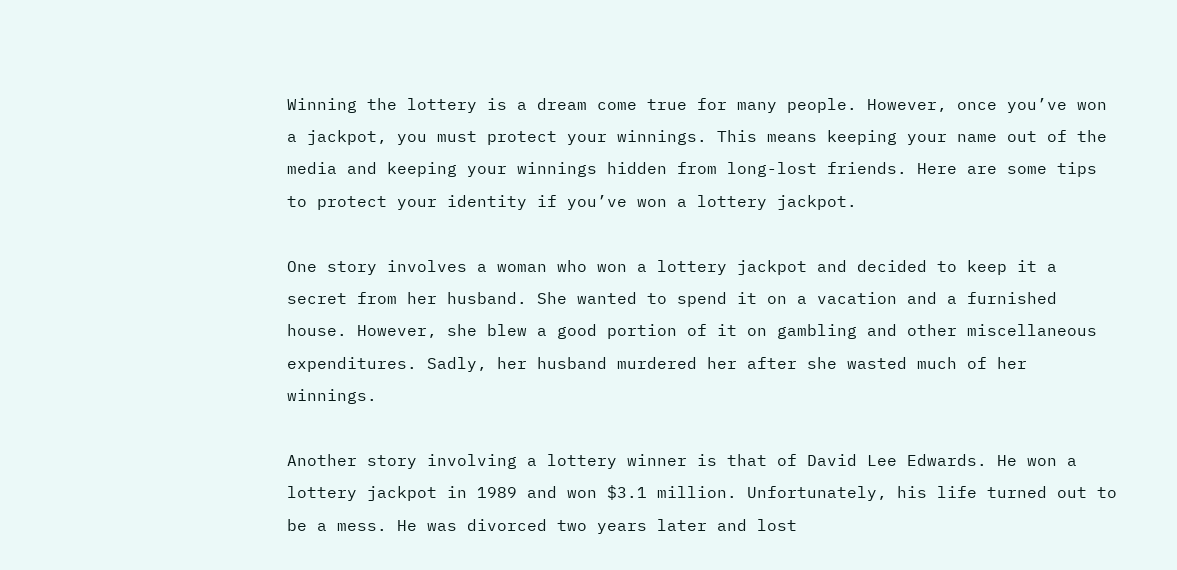Winning the lottery is a dream come true for many people. However, once you’ve won a jackpot, you must protect your winnings. This means keeping your name out of the media and keeping your winnings hidden from long-lost friends. Here are some tips to protect your identity if you’ve won a lottery jackpot.

One story involves a woman who won a lottery jackpot and decided to keep it a secret from her husband. She wanted to spend it on a vacation and a furnished house. However, she blew a good portion of it on gambling and other miscellaneous expenditures. Sadly, her husband murdered her after she wasted much of her winnings.

Another story involving a lottery winner is that of David Lee Edwards. He won a lottery jackpot in 1989 and won $3.1 million. Unfortunately, his life turned out to be a mess. He was divorced two years later and lost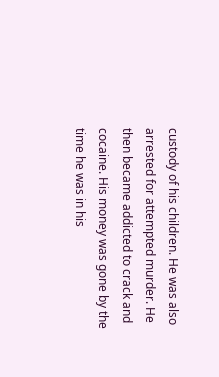custody of his children. He was also arrested for attempted murder. He then became addicted to crack and cocaine. His money was gone by the time he was in his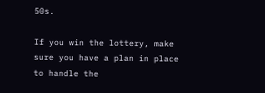50s.

If you win the lottery, make sure you have a plan in place to handle the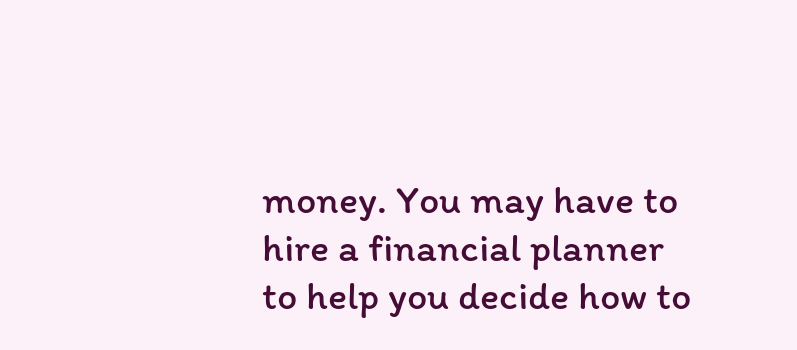money. You may have to hire a financial planner to help you decide how to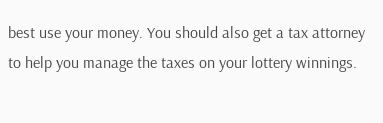best use your money. You should also get a tax attorney to help you manage the taxes on your lottery winnings.